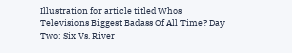Illustration for article titled Whos Televisions Biggest Badass Of All Time? Day Two: Six Vs. River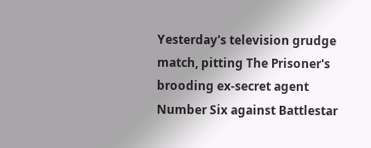Yesterday's television grudge match, pitting The Prisoner's brooding ex-secret agent Number Six against Battlestar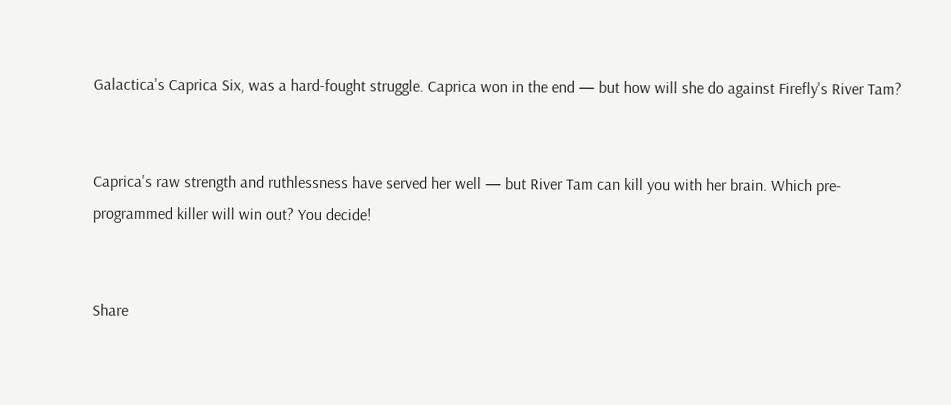Galactica's Caprica Six, was a hard-fought struggle. Caprica won in the end — but how will she do against Firefly's River Tam?


Caprica's raw strength and ruthlessness have served her well — but River Tam can kill you with her brain. Which pre-programmed killer will win out? You decide!


Share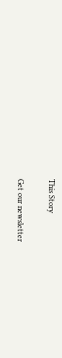This Story

Get our newsletter